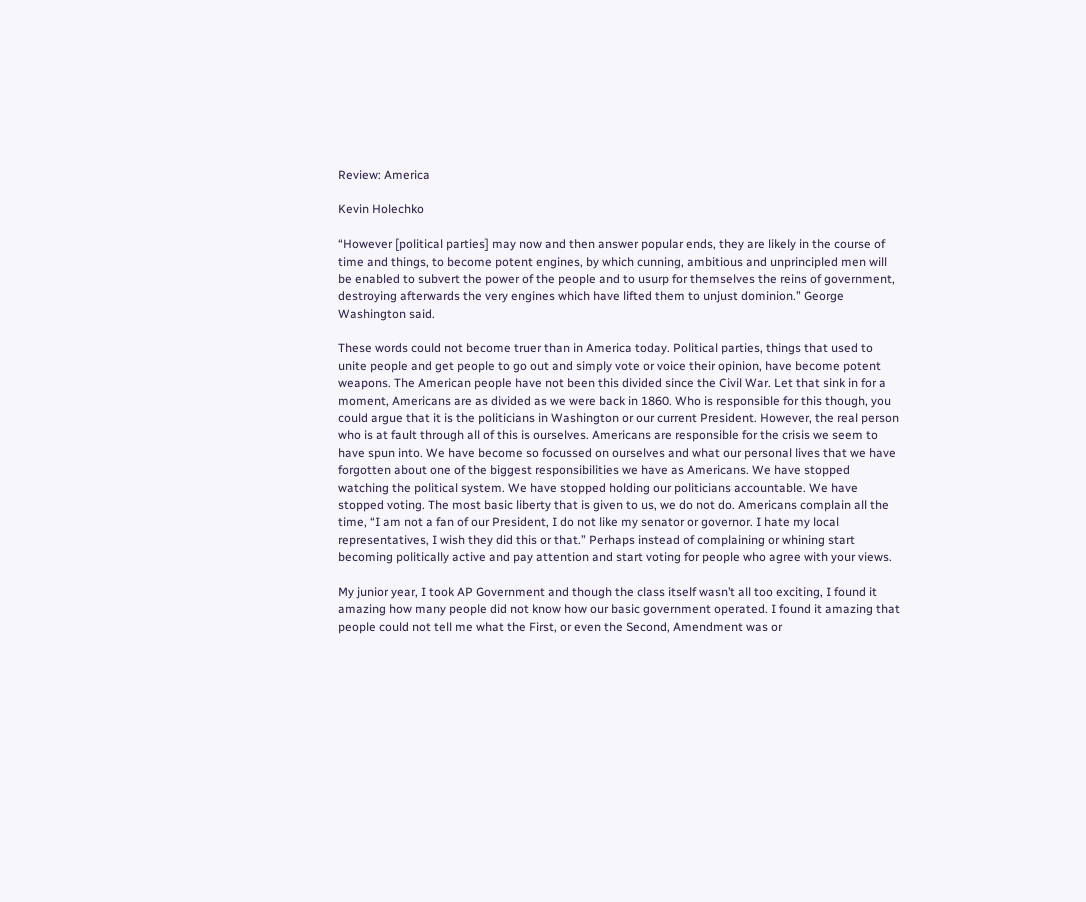Review: America

Kevin Holechko

“However [political parties] may now and then answer popular ends, they are likely in the course of time and things, to become potent engines, by which cunning, ambitious and unprincipled men will be enabled to subvert the power of the people and to usurp for themselves the reins of government, destroying afterwards the very engines which have lifted them to unjust dominion.” George Washington said.

These words could not become truer than in America today. Political parties, things that used to unite people and get people to go out and simply vote or voice their opinion, have become potent weapons. The American people have not been this divided since the Civil War. Let that sink in for a moment, Americans are as divided as we were back in 1860. Who is responsible for this though, you could argue that it is the politicians in Washington or our current President. However, the real person who is at fault through all of this is ourselves. Americans are responsible for the crisis we seem to have spun into. We have become so focussed on ourselves and what our personal lives that we have forgotten about one of the biggest responsibilities we have as Americans. We have stopped watching the political system. We have stopped holding our politicians accountable. We have stopped voting. The most basic liberty that is given to us, we do not do. Americans complain all the time, “I am not a fan of our President, I do not like my senator or governor. I hate my local representatives, I wish they did this or that.” Perhaps instead of complaining or whining start becoming politically active and pay attention and start voting for people who agree with your views.

My junior year, I took AP Government and though the class itself wasn’t all too exciting, I found it amazing how many people did not know how our basic government operated. I found it amazing that people could not tell me what the First, or even the Second, Amendment was or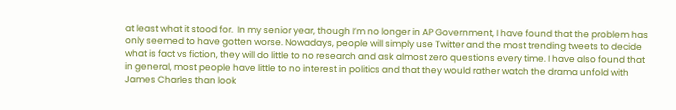at least what it stood for.  In my senior year, though I’m no longer in AP Government, I have found that the problem has only seemed to have gotten worse. Nowadays, people will simply use Twitter and the most trending tweets to decide what is fact vs fiction, they will do little to no research and ask almost zero questions every time. I have also found that in general, most people have little to no interest in politics and that they would rather watch the drama unfold with James Charles than look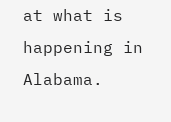at what is happening in Alabama.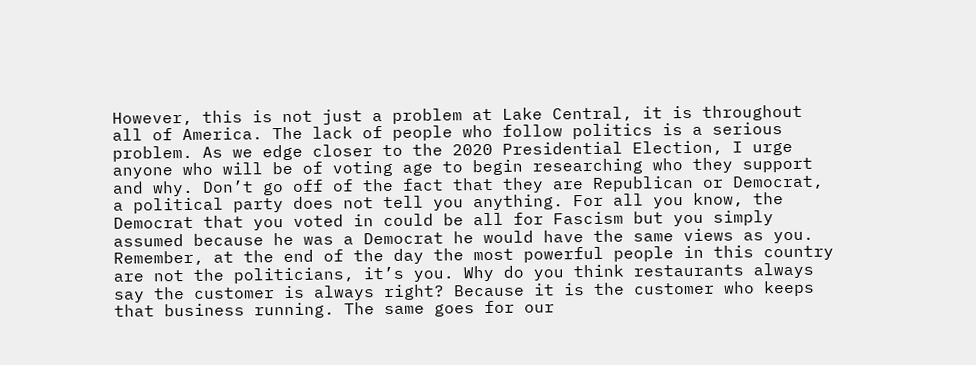However, this is not just a problem at Lake Central, it is throughout all of America. The lack of people who follow politics is a serious problem. As we edge closer to the 2020 Presidential Election, I urge anyone who will be of voting age to begin researching who they support and why. Don’t go off of the fact that they are Republican or Democrat, a political party does not tell you anything. For all you know, the Democrat that you voted in could be all for Fascism but you simply assumed because he was a Democrat he would have the same views as you. Remember, at the end of the day the most powerful people in this country are not the politicians, it’s you. Why do you think restaurants always say the customer is always right? Because it is the customer who keeps that business running. The same goes for our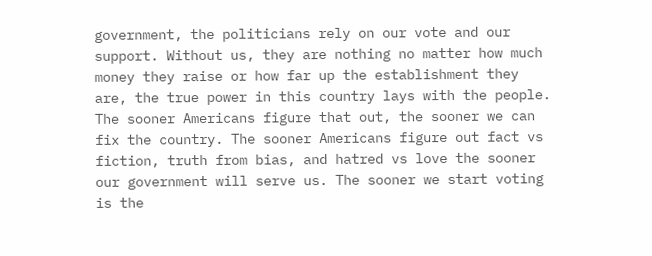government, the politicians rely on our vote and our support. Without us, they are nothing no matter how much money they raise or how far up the establishment they are, the true power in this country lays with the people. The sooner Americans figure that out, the sooner we can fix the country. The sooner Americans figure out fact vs fiction, truth from bias, and hatred vs love the sooner our government will serve us. The sooner we start voting is the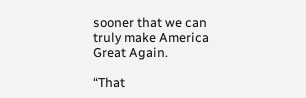sooner that we can truly make America Great Again.

“That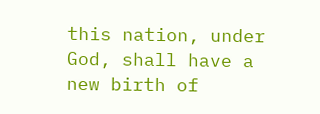this nation, under God, shall have a new birth of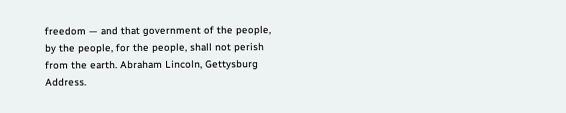freedom — and that government of the people, by the people, for the people, shall not perish from the earth. Abraham Lincoln, Gettysburg Address.